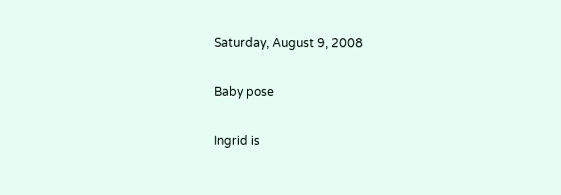Saturday, August 9, 2008

Baby pose

Ingrid is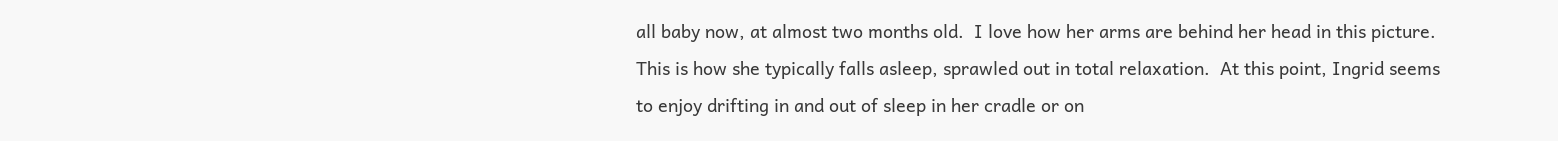all baby now, at almost two months old.  I love how her arms are behind her head in this picture.  This is how she typically falls asleep, sprawled out in total relaxation.  At this point, Ingrid seems to enjoy drifting in and out of sleep in her cradle or on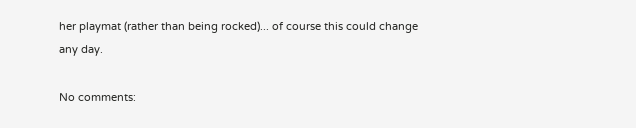her playmat (rather than being rocked)... of course this could change any day.

No comments: